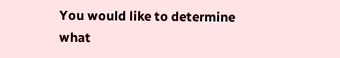You would like to determine what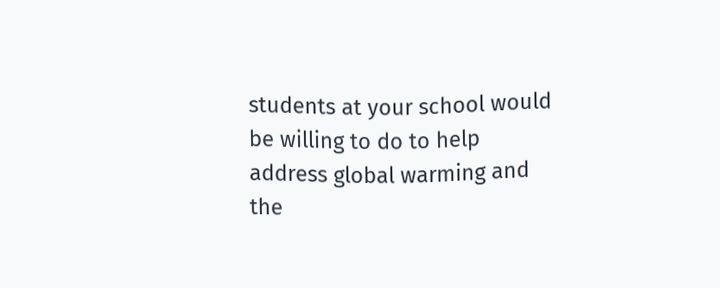students at your school would be willing to do to help address global warming and the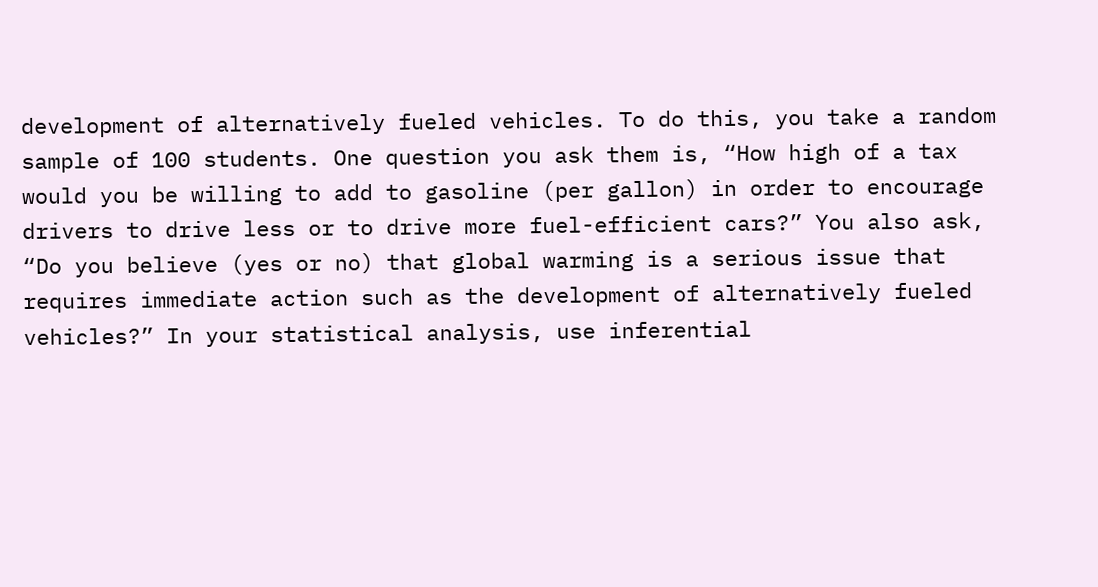development of alternatively fueled vehicles. To do this, you take a random sample of 100 students. One question you ask them is, “How high of a tax would you be willing to add to gasoline (per gallon) in order to encourage drivers to drive less or to drive more fuel-efficient cars?” You also ask, “Do you believe (yes or no) that global warming is a serious issue that requires immediate action such as the development of alternatively fueled vehicles?” In your statistical analysis, use inferential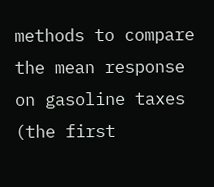methods to compare the mean response on gasoline taxes (the first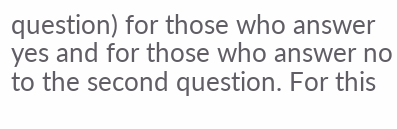question) for those who answer yes and for those who answer no to the second question. For this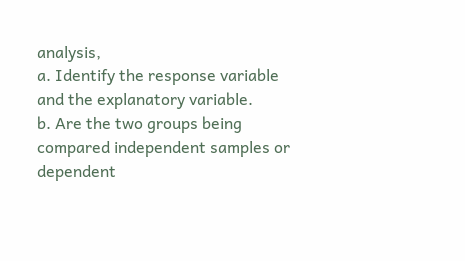analysis,
a. Identify the response variable and the explanatory variable.
b. Are the two groups being compared independent samples or dependent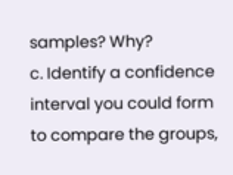samples? Why?
c. Identify a confidence interval you could form to compare the groups,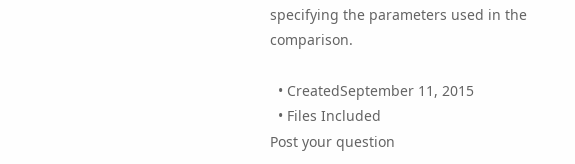specifying the parameters used in the comparison.

  • CreatedSeptember 11, 2015
  • Files Included
Post your question